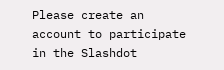Please create an account to participate in the Slashdot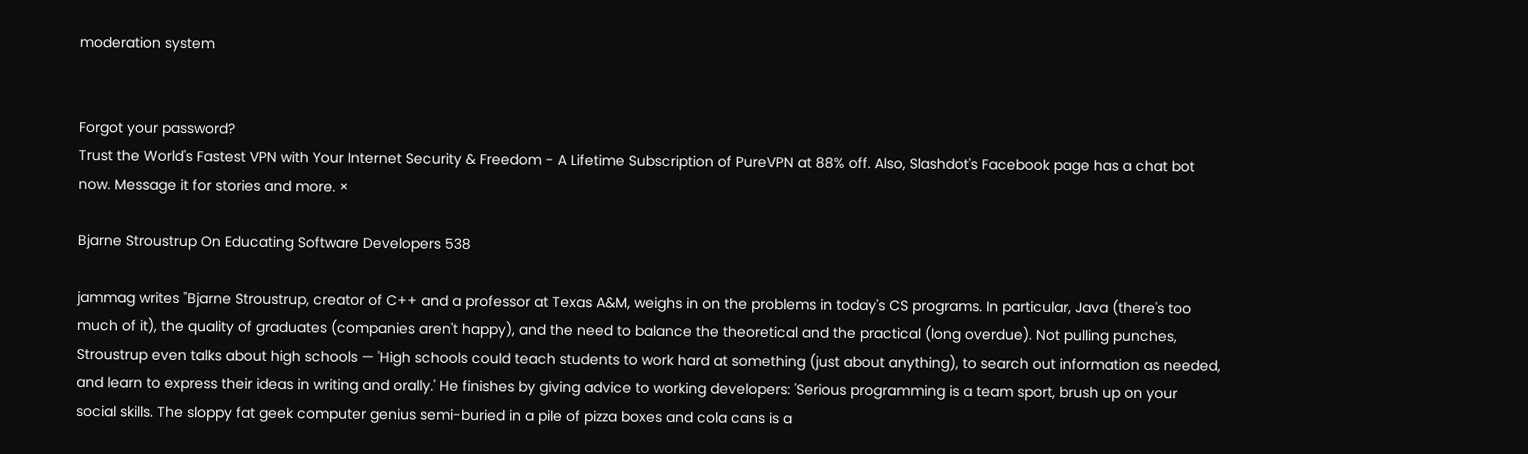moderation system


Forgot your password?
Trust the World's Fastest VPN with Your Internet Security & Freedom - A Lifetime Subscription of PureVPN at 88% off. Also, Slashdot's Facebook page has a chat bot now. Message it for stories and more. ×

Bjarne Stroustrup On Educating Software Developers 538

jammag writes "Bjarne Stroustrup, creator of C++ and a professor at Texas A&M, weighs in on the problems in today's CS programs. In particular, Java (there's too much of it), the quality of graduates (companies aren't happy), and the need to balance the theoretical and the practical (long overdue). Not pulling punches, Stroustrup even talks about high schools — 'High schools could teach students to work hard at something (just about anything), to search out information as needed, and learn to express their ideas in writing and orally.' He finishes by giving advice to working developers: 'Serious programming is a team sport, brush up on your social skills. The sloppy fat geek computer genius semi-buried in a pile of pizza boxes and cola cans is a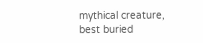mythical creature, best buried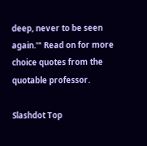deep, never to be seen again.'" Read on for more choice quotes from the quotable professor.

Slashdot Top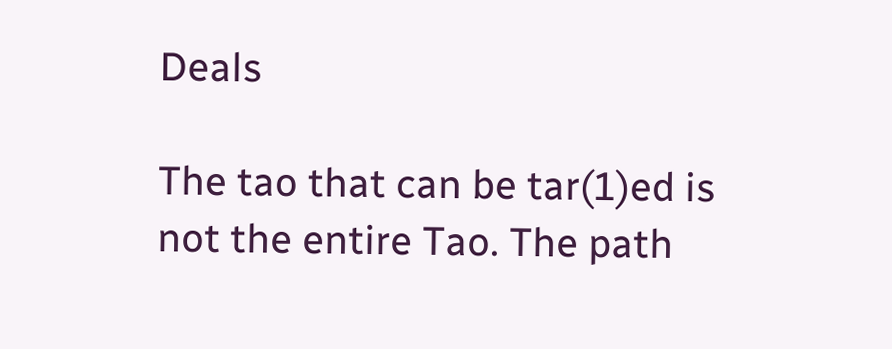Deals

The tao that can be tar(1)ed is not the entire Tao. The path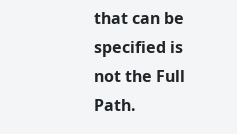that can be specified is not the Full Path.